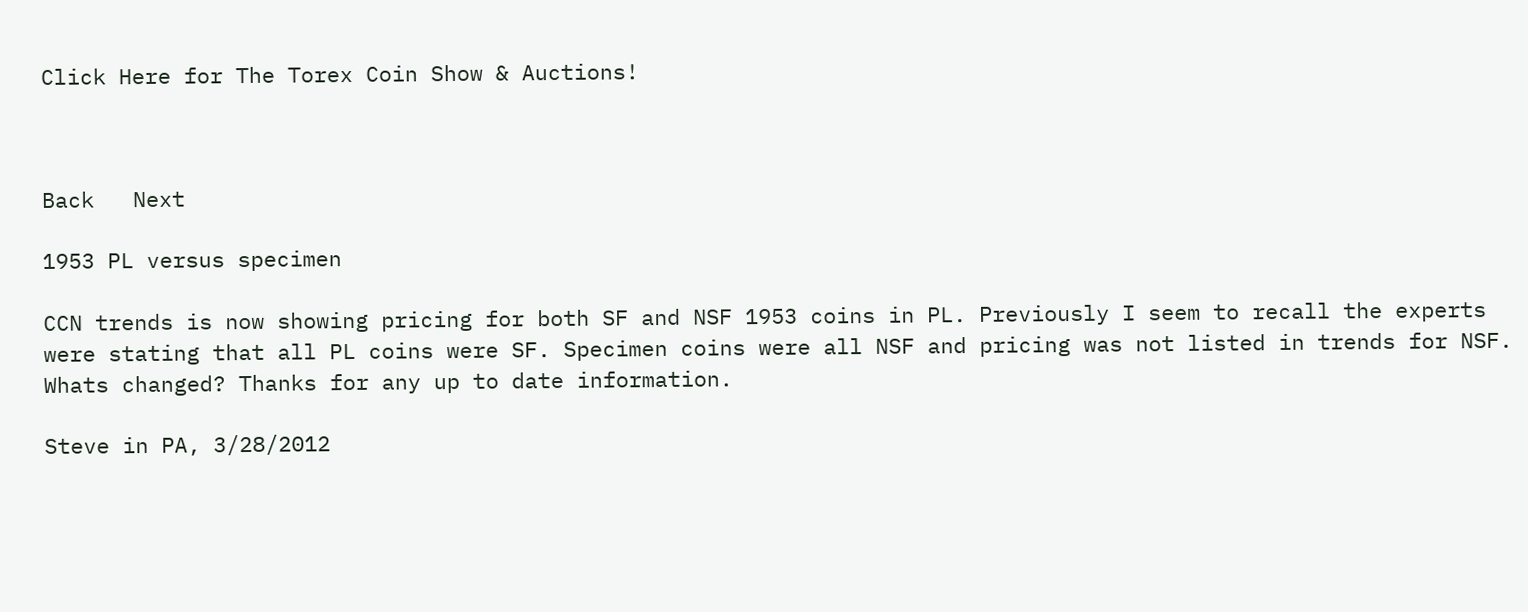Click Here for The Torex Coin Show & Auctions!



Back   Next

1953 PL versus specimen

CCN trends is now showing pricing for both SF and NSF 1953 coins in PL. Previously I seem to recall the experts were stating that all PL coins were SF. Specimen coins were all NSF and pricing was not listed in trends for NSF. Whats changed? Thanks for any up to date information.

Steve in PA, 3/28/2012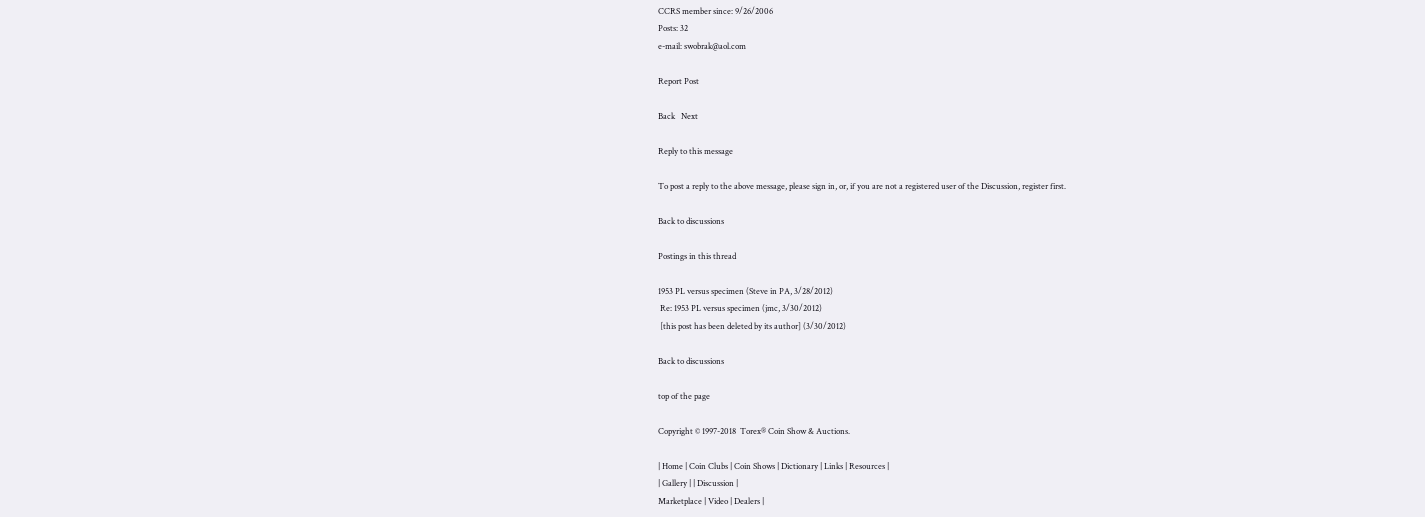CCRS member since: 9/26/2006
Posts: 32
e-mail: swobrak@aol.com

Report Post

Back   Next

Reply to this message

To post a reply to the above message, please sign in, or, if you are not a registered user of the Discussion, register first.

Back to discussions

Postings in this thread

1953 PL versus specimen (Steve in PA, 3/28/2012)
 Re: 1953 PL versus specimen (jmc, 3/30/2012)
 [this post has been deleted by its author] (3/30/2012)

Back to discussions

top of the page

Copyright © 1997-2018  Torex® Coin Show & Auctions.

| Home | Coin Clubs | Coin Shows | Dictionary | Links | Resources |
| Gallery | | Discussion |
Marketplace | Video | Dealers |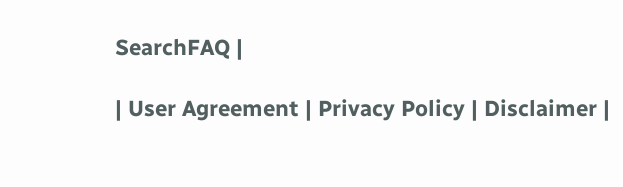SearchFAQ |

| User Agreement | Privacy Policy | Disclaimer |